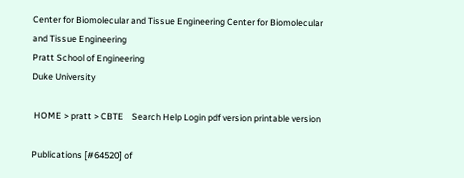Center for Biomolecular and Tissue Engineering Center for Biomolecular and Tissue Engineering
Pratt School of Engineering
Duke University

 HOME > pratt > CBTE    Search Help Login pdf version printable version

Publications [#64520] of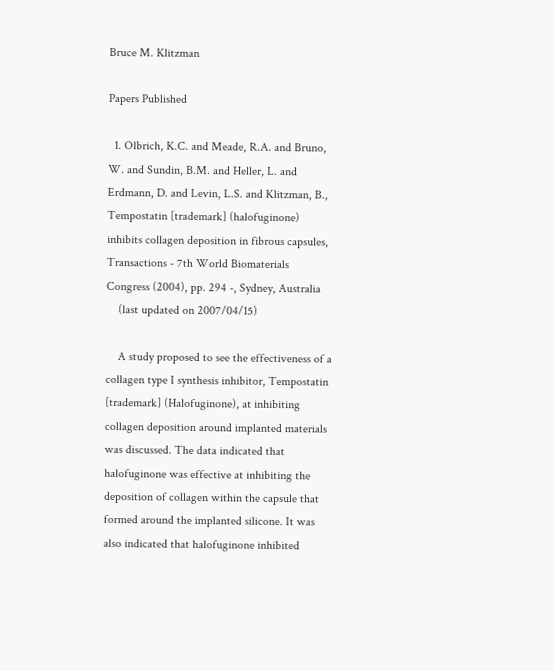Bruce M. Klitzman

Papers Published

  1. Olbrich, K.C. and Meade, R.A. and Bruno, W. and Sundin, B.M. and Heller, L. and Erdmann, D. and Levin, L.S. and Klitzman, B., Tempostatin [trademark] (halofuginone) inhibits collagen deposition in fibrous capsules, Transactions - 7th World Biomaterials Congress (2004), pp. 294 -, Sydney, Australia
    (last updated on 2007/04/15)

    A study proposed to see the effectiveness of a collagen type I synthesis inhibitor, Tempostatin [trademark] (Halofuginone), at inhibiting collagen deposition around implanted materials was discussed. The data indicated that halofuginone was effective at inhibiting the deposition of collagen within the capsule that formed around the implanted silicone. It was also indicated that halofuginone inhibited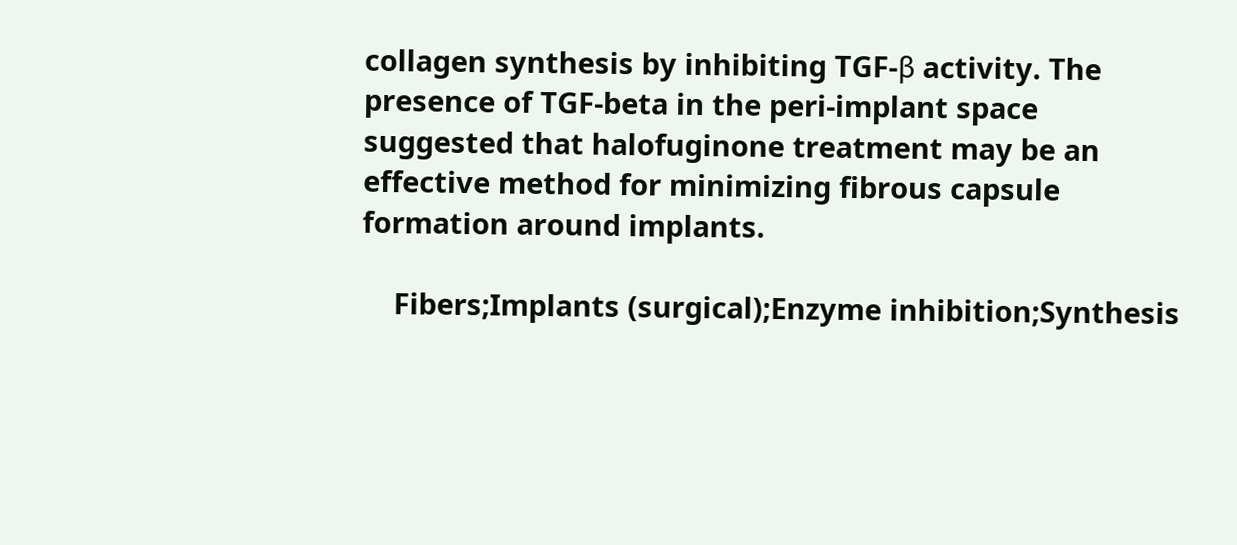collagen synthesis by inhibiting TGF-β activity. The presence of TGF-beta in the peri-implant space suggested that halofuginone treatment may be an effective method for minimizing fibrous capsule formation around implants.

    Fibers;Implants (surgical);Enzyme inhibition;Synthesis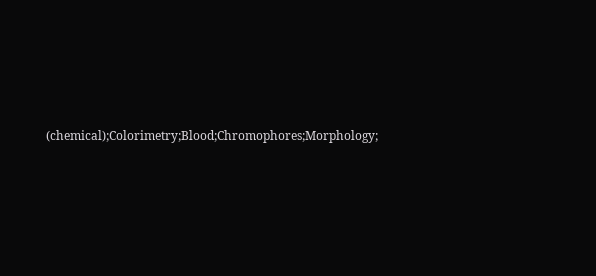(chemical);Colorimetry;Blood;Chromophores;Morphology;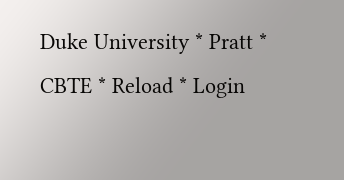Duke University * Pratt * CBTE * Reload * Login